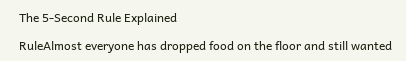The 5-Second Rule Explained

RuleAlmost everyone has dropped food on the floor and still wanted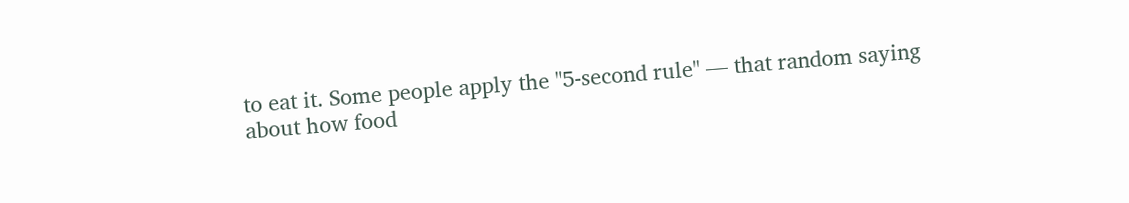to eat it. Some people apply the "5-second rule" — that random saying about how food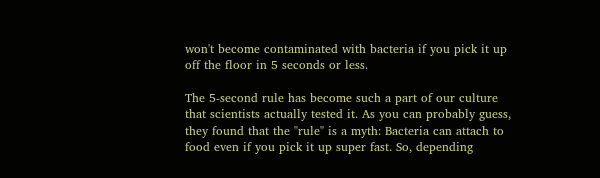won't become contaminated with bacteria if you pick it up off the floor in 5 seconds or less.

The 5-second rule has become such a part of our culture that scientists actually tested it. As you can probably guess, they found that the "rule" is a myth: Bacteria can attach to food even if you pick it up super fast. So, depending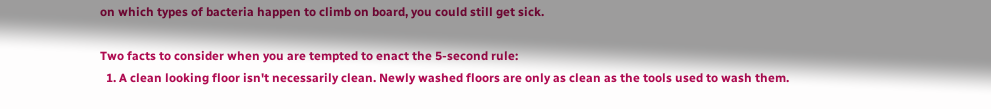on which types of bacteria happen to climb on board, you could still get sick.

Two facts to consider when you are tempted to enact the 5-second rule:
  1. A clean looking floor isn't necessarily clean. Newly washed floors are only as clean as the tools used to wash them.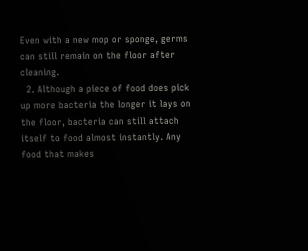Even with a new mop or sponge, germs can still remain on the floor after cleaning.
  2. Although a piece of food does pick up more bacteria the longer it lays on the floor, bacteria can still attach itself to food almost instantly. Any food that makes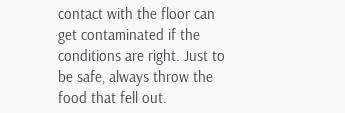contact with the floor can get contaminated if the conditions are right. Just to be safe, always throw the food that fell out.